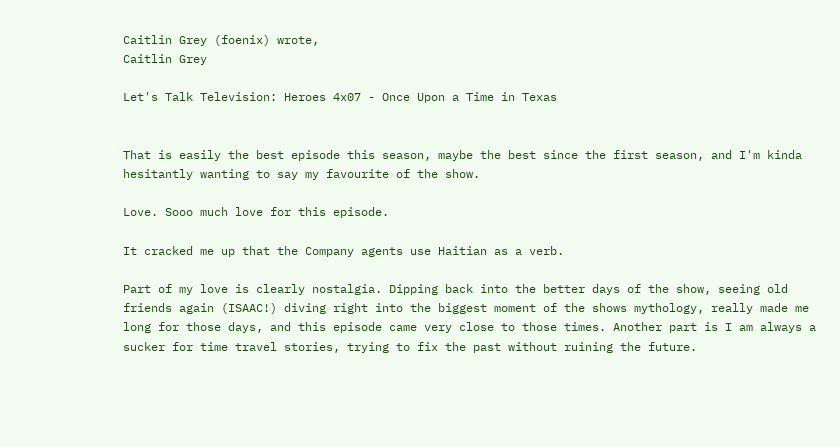Caitlin Grey (foenix) wrote,
Caitlin Grey

Let's Talk Television: Heroes 4x07 - Once Upon a Time in Texas


That is easily the best episode this season, maybe the best since the first season, and I'm kinda hesitantly wanting to say my favourite of the show.

Love. Sooo much love for this episode.

It cracked me up that the Company agents use Haitian as a verb.

Part of my love is clearly nostalgia. Dipping back into the better days of the show, seeing old friends again (ISAAC!) diving right into the biggest moment of the shows mythology, really made me long for those days, and this episode came very close to those times. Another part is I am always a sucker for time travel stories, trying to fix the past without ruining the future.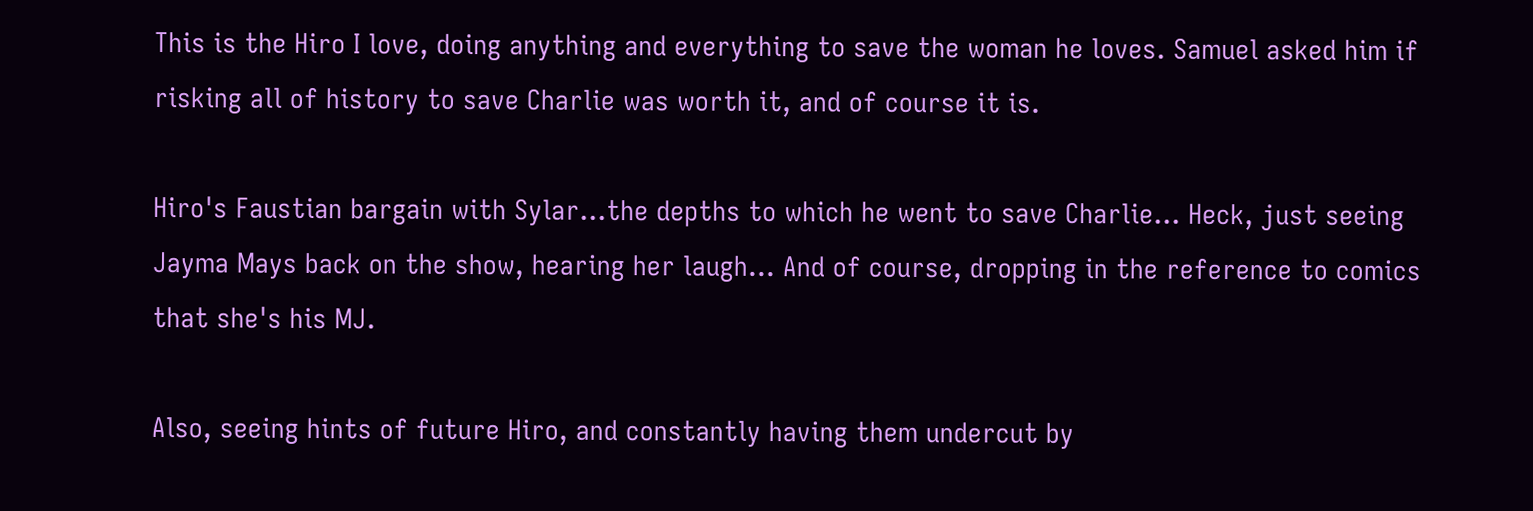This is the Hiro I love, doing anything and everything to save the woman he loves. Samuel asked him if risking all of history to save Charlie was worth it, and of course it is.

Hiro's Faustian bargain with Sylar...the depths to which he went to save Charlie... Heck, just seeing Jayma Mays back on the show, hearing her laugh... And of course, dropping in the reference to comics that she's his MJ.

Also, seeing hints of future Hiro, and constantly having them undercut by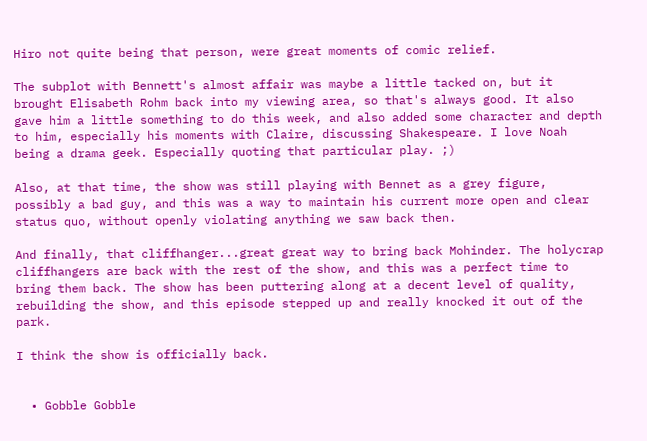Hiro not quite being that person, were great moments of comic relief.

The subplot with Bennett's almost affair was maybe a little tacked on, but it brought Elisabeth Rohm back into my viewing area, so that's always good. It also gave him a little something to do this week, and also added some character and depth to him, especially his moments with Claire, discussing Shakespeare. I love Noah being a drama geek. Especially quoting that particular play. ;)

Also, at that time, the show was still playing with Bennet as a grey figure, possibly a bad guy, and this was a way to maintain his current more open and clear status quo, without openly violating anything we saw back then.

And finally, that cliffhanger...great great way to bring back Mohinder. The holycrap cliffhangers are back with the rest of the show, and this was a perfect time to bring them back. The show has been puttering along at a decent level of quality, rebuilding the show, and this episode stepped up and really knocked it out of the park.

I think the show is officially back.


  • Gobble Gobble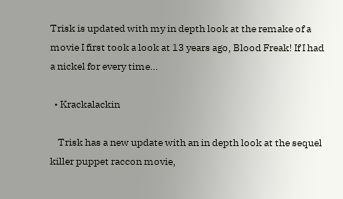Trisk is updated with my in depth look at the remake of a movie I first took a look at 13 years ago, Blood Freak! If I had a nickel for every time…

  • Krackalackin

    Trisk has a new update with an in depth look at the sequel killer puppet raccon movie,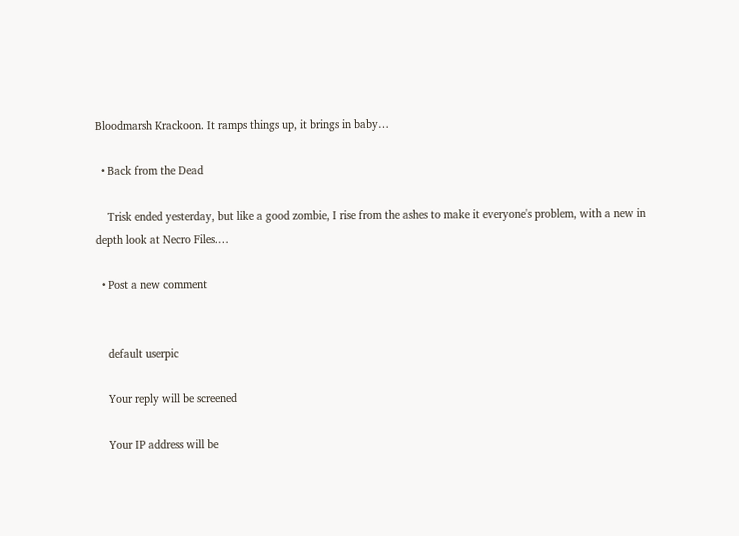Bloodmarsh Krackoon. It ramps things up, it brings in baby…

  • Back from the Dead

    Trisk ended yesterday, but like a good zombie, I rise from the ashes to make it everyone's problem, with a new in depth look at Necro Files.…

  • Post a new comment


    default userpic

    Your reply will be screened

    Your IP address will be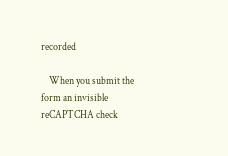recorded

    When you submit the form an invisible reCAPTCHA check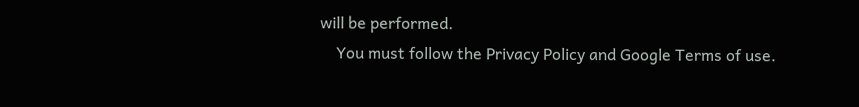will be performed.
    You must follow the Privacy Policy and Google Terms of use.